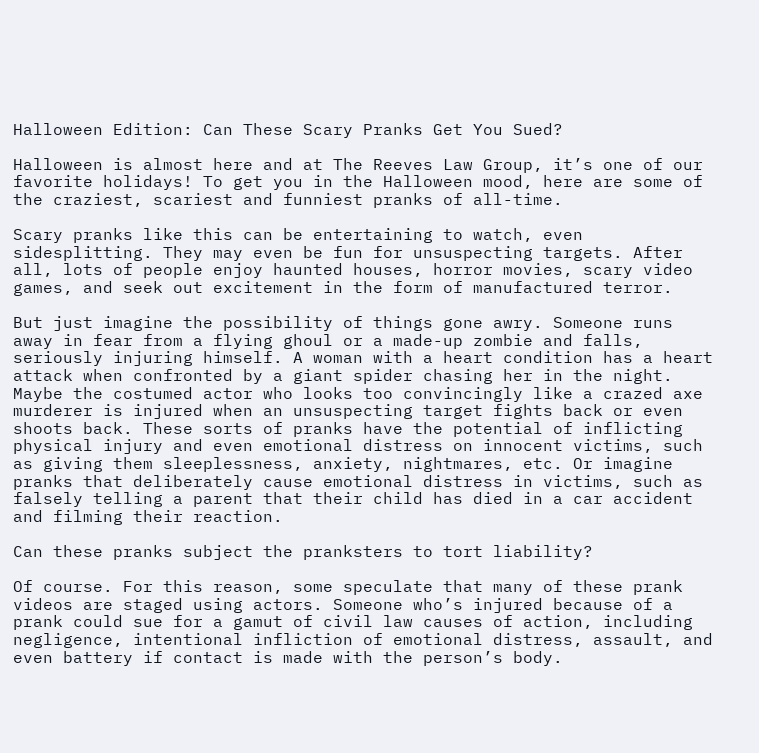Halloween Edition: Can These Scary Pranks Get You Sued?

Halloween is almost here and at The Reeves Law Group, it’s one of our favorite holidays! To get you in the Halloween mood, here are some of the craziest, scariest and funniest pranks of all-time.

Scary pranks like this can be entertaining to watch, even sidesplitting. They may even be fun for unsuspecting targets. After all, lots of people enjoy haunted houses, horror movies, scary video games, and seek out excitement in the form of manufactured terror.

But just imagine the possibility of things gone awry. Someone runs away in fear from a flying ghoul or a made-up zombie and falls, seriously injuring himself. A woman with a heart condition has a heart attack when confronted by a giant spider chasing her in the night. Maybe the costumed actor who looks too convincingly like a crazed axe murderer is injured when an unsuspecting target fights back or even shoots back. These sorts of pranks have the potential of inflicting physical injury and even emotional distress on innocent victims, such as giving them sleeplessness, anxiety, nightmares, etc. Or imagine pranks that deliberately cause emotional distress in victims, such as falsely telling a parent that their child has died in a car accident and filming their reaction.

Can these pranks subject the pranksters to tort liability?

Of course. For this reason, some speculate that many of these prank videos are staged using actors. Someone who’s injured because of a prank could sue for a gamut of civil law causes of action, including negligence, intentional infliction of emotional distress, assault, and even battery if contact is made with the person’s body.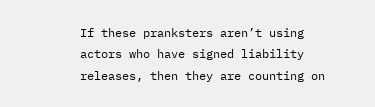If these pranksters aren’t using actors who have signed liability releases, then they are counting on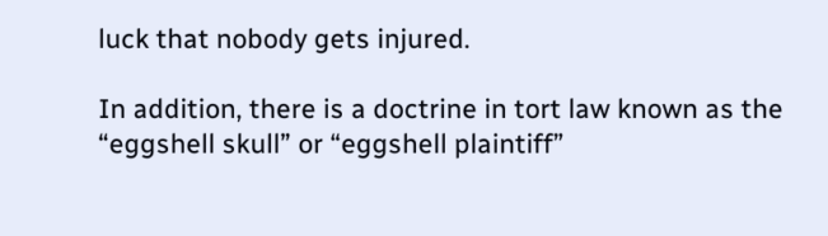luck that nobody gets injured.

In addition, there is a doctrine in tort law known as the “eggshell skull” or “eggshell plaintiff”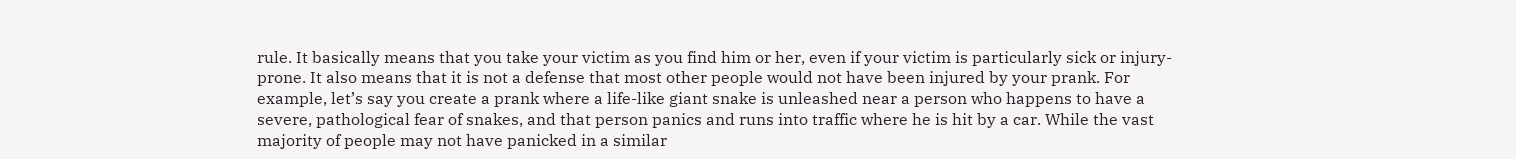rule. It basically means that you take your victim as you find him or her, even if your victim is particularly sick or injury-prone. It also means that it is not a defense that most other people would not have been injured by your prank. For example, let’s say you create a prank where a life-like giant snake is unleashed near a person who happens to have a severe, pathological fear of snakes, and that person panics and runs into traffic where he is hit by a car. While the vast majority of people may not have panicked in a similar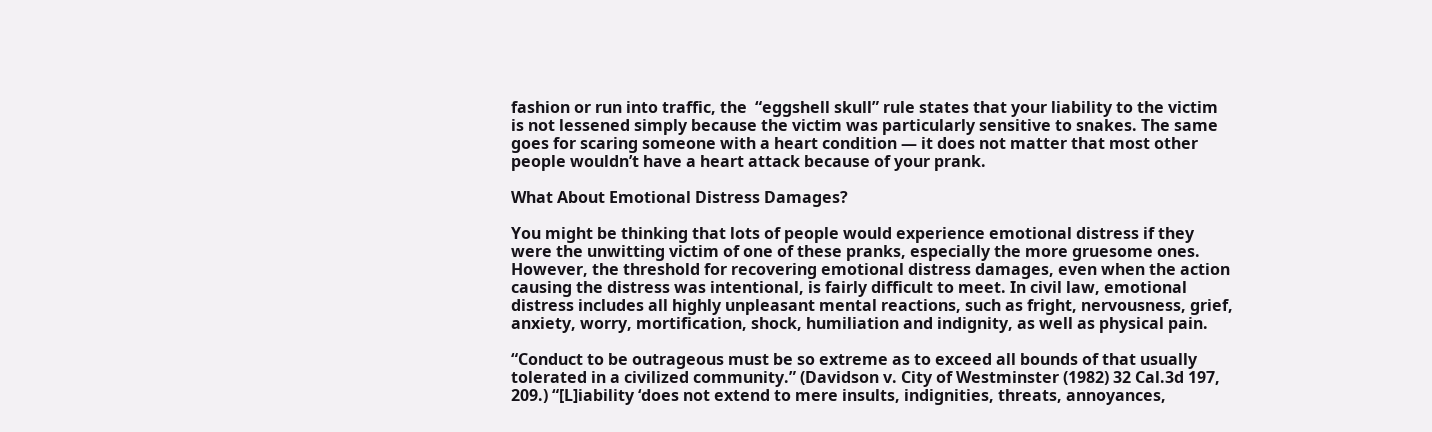fashion or run into traffic, the  “eggshell skull” rule states that your liability to the victim is not lessened simply because the victim was particularly sensitive to snakes. The same goes for scaring someone with a heart condition — it does not matter that most other people wouldn’t have a heart attack because of your prank.

What About Emotional Distress Damages?

You might be thinking that lots of people would experience emotional distress if they were the unwitting victim of one of these pranks, especially the more gruesome ones. However, the threshold for recovering emotional distress damages, even when the action causing the distress was intentional, is fairly difficult to meet. In civil law, emotional distress includes all highly unpleasant mental reactions, such as fright, nervousness, grief, anxiety, worry, mortification, shock, humiliation and indignity, as well as physical pain.

“Conduct to be outrageous must be so extreme as to exceed all bounds of that usually tolerated in a civilized community.” (Davidson v. City of Westminster (1982) 32 Cal.3d 197, 209.) “[L]iability ‘does not extend to mere insults, indignities, threats, annoyances,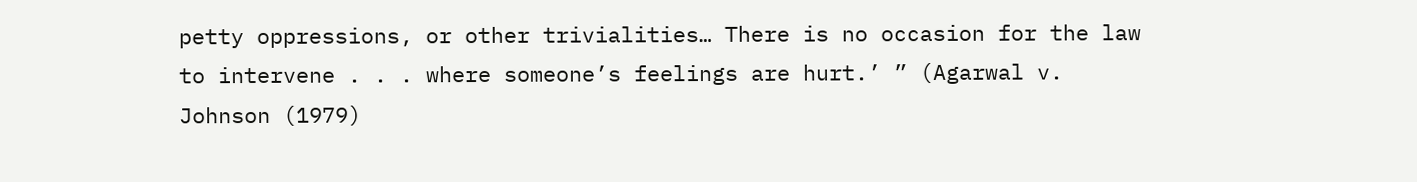petty oppressions, or other trivialities… There is no occasion for the law to intervene . . . where someone’s feelings are hurt.’ ” (Agarwal v. Johnson (1979)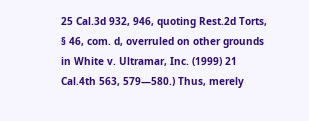25 Cal.3d 932, 946, quoting Rest.2d Torts, § 46, com. d, overruled on other grounds in White v. Ultramar, Inc. (1999) 21 Cal.4th 563, 579—580.) Thus, merely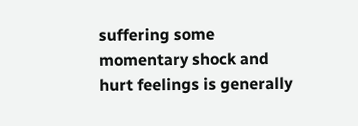suffering some momentary shock and hurt feelings is generally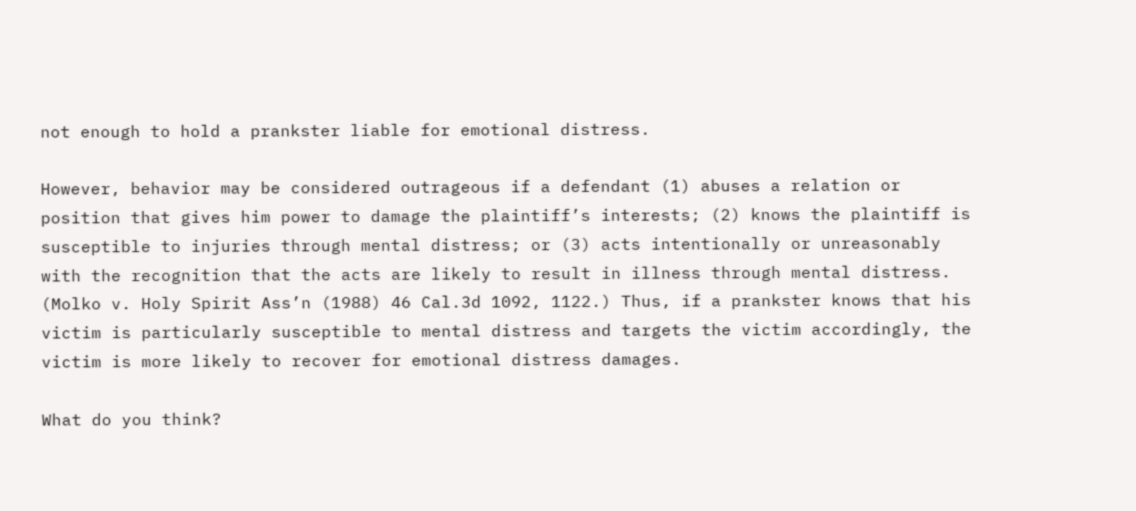not enough to hold a prankster liable for emotional distress.

However, behavior may be considered outrageous if a defendant (1) abuses a relation or position that gives him power to damage the plaintiff’s interests; (2) knows the plaintiff is susceptible to injuries through mental distress; or (3) acts intentionally or unreasonably with the recognition that the acts are likely to result in illness through mental distress. (Molko v. Holy Spirit Ass’n (1988) 46 Cal.3d 1092, 1122.) Thus, if a prankster knows that his victim is particularly susceptible to mental distress and targets the victim accordingly, the victim is more likely to recover for emotional distress damages.

What do you think?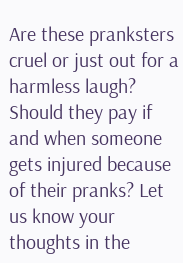Are these pranksters cruel or just out for a harmless laugh? Should they pay if and when someone gets injured because of their pranks? Let us know your thoughts in the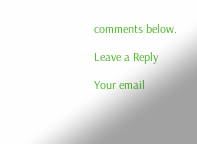comments below.

Leave a Reply

Your email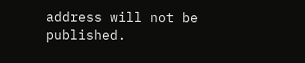address will not be published.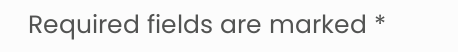Required fields are marked *